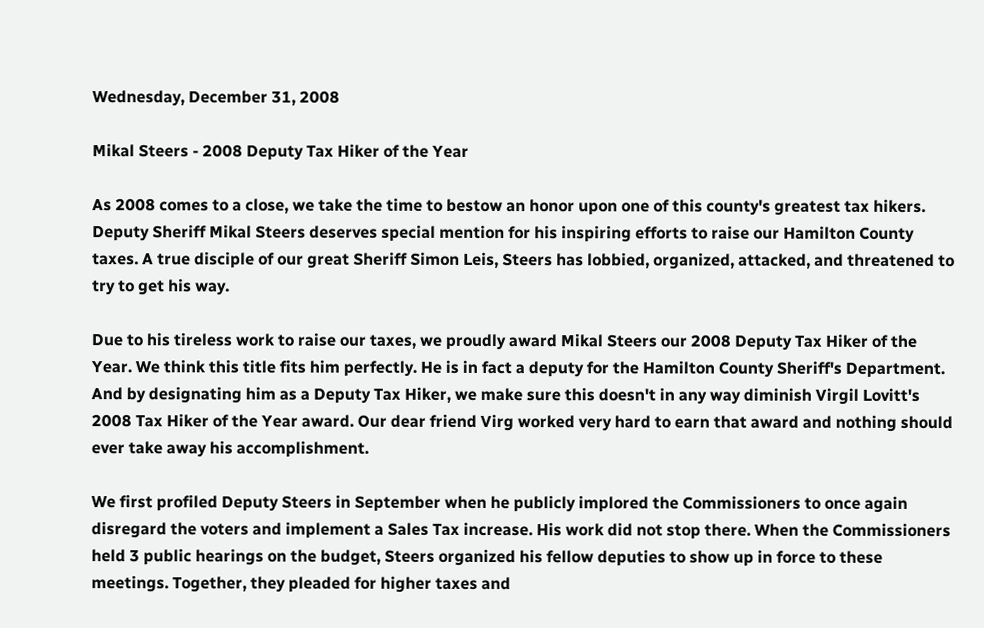Wednesday, December 31, 2008

Mikal Steers - 2008 Deputy Tax Hiker of the Year

As 2008 comes to a close, we take the time to bestow an honor upon one of this county's greatest tax hikers. Deputy Sheriff Mikal Steers deserves special mention for his inspiring efforts to raise our Hamilton County taxes. A true disciple of our great Sheriff Simon Leis, Steers has lobbied, organized, attacked, and threatened to try to get his way.

Due to his tireless work to raise our taxes, we proudly award Mikal Steers our 2008 Deputy Tax Hiker of the Year. We think this title fits him perfectly. He is in fact a deputy for the Hamilton County Sheriff's Department. And by designating him as a Deputy Tax Hiker, we make sure this doesn't in any way diminish Virgil Lovitt's 2008 Tax Hiker of the Year award. Our dear friend Virg worked very hard to earn that award and nothing should ever take away his accomplishment.

We first profiled Deputy Steers in September when he publicly implored the Commissioners to once again disregard the voters and implement a Sales Tax increase. His work did not stop there. When the Commissioners held 3 public hearings on the budget, Steers organized his fellow deputies to show up in force to these meetings. Together, they pleaded for higher taxes and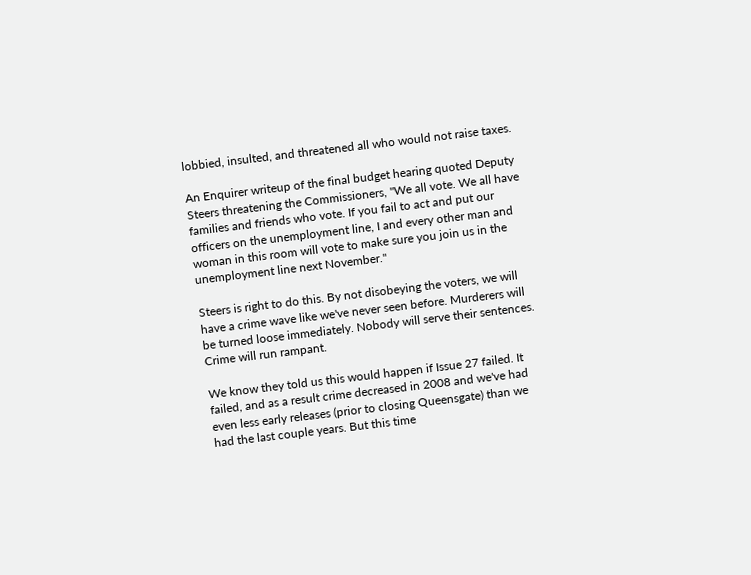lobbied, insulted, and threatened all who would not raise taxes.

An Enquirer writeup of the final budget hearing quoted Deputy Steers threatening the Commissioners, "We all vote. We all have families and friends who vote. If you fail to act and put our officers on the unemployment line, I and every other man and woman in this room will vote to make sure you join us in the unemployment line next November."

Steers is right to do this. By not disobeying the voters, we will have a crime wave like we've never seen before. Murderers will be turned loose immediately. Nobody will serve their sentences. Crime will run rampant.

We know they told us this would happen if Issue 27 failed. It failed, and as a result crime decreased in 2008 and we've had even less early releases (prior to closing Queensgate) than we had the last couple years. But this time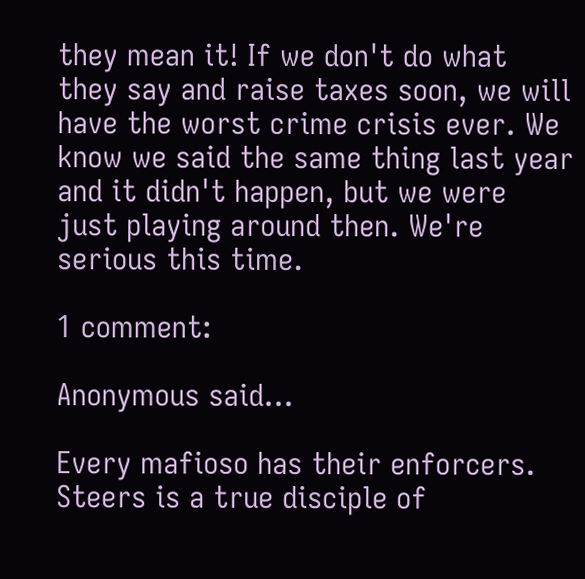they mean it! If we don't do what they say and raise taxes soon, we will have the worst crime crisis ever. We know we said the same thing last year and it didn't happen, but we were just playing around then. We're serious this time.

1 comment:

Anonymous said...

Every mafioso has their enforcers. Steers is a true disciple of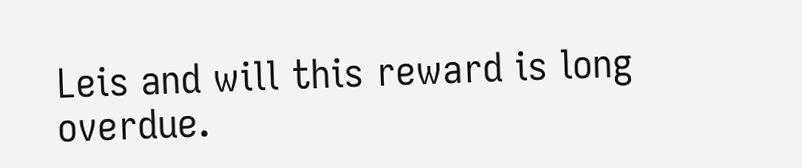Leis and will this reward is long overdue.